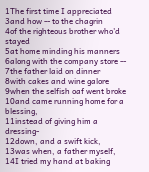1The first time I appreciated
3and how -- to the chagrin
4of the righteous brother who'd stayed
5at home minding his manners
6along with the company store --
7the father laid on dinner
8with cakes and wine galore
9when the selfish oaf went broke
10and came running home for a blessing,
11instead of giving him a dressing-
12down, and a swift kick,
13was when, a father myself,
14I tried my hand at baking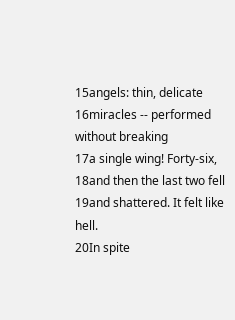15angels: thin, delicate
16miracles -- performed without breaking
17a single wing! Forty-six,
18and then the last two fell
19and shattered. It felt like hell.
20In spite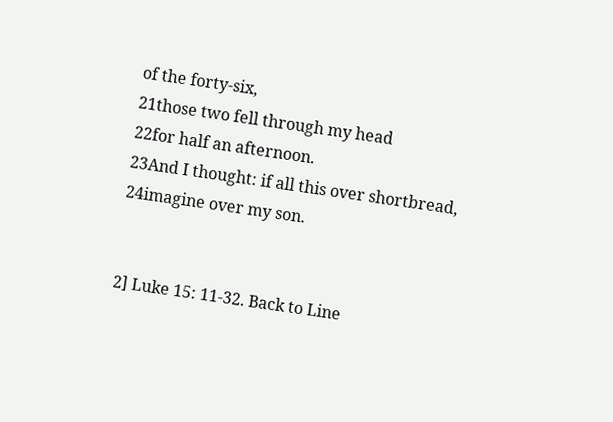of the forty-six,
21those two fell through my head
22for half an afternoon.
23And I thought: if all this over shortbread,
24imagine over my son.


2] Luke 15: 11-32. Back to Line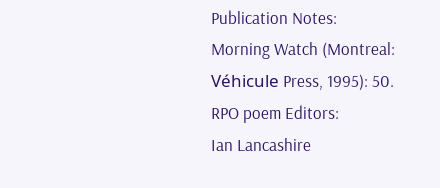Publication Notes:
Morning Watch (Montreal: Véhicule Press, 1995): 50.
RPO poem Editors:
Ian Lancashire